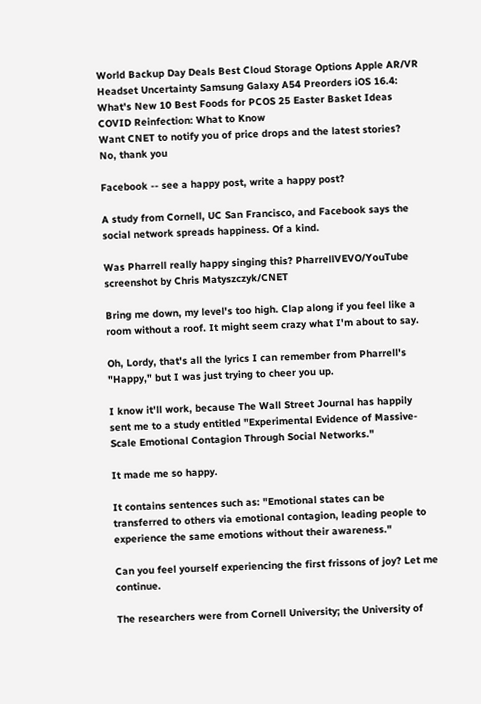World Backup Day Deals Best Cloud Storage Options Apple AR/VR Headset Uncertainty Samsung Galaxy A54 Preorders iOS 16.4: What's New 10 Best Foods for PCOS 25 Easter Basket Ideas COVID Reinfection: What to Know
Want CNET to notify you of price drops and the latest stories?
No, thank you

Facebook -- see a happy post, write a happy post?

A study from Cornell, UC San Francisco, and Facebook says the social network spreads happiness. Of a kind.

Was Pharrell really happy singing this? PharrellVEVO/YouTube screenshot by Chris Matyszczyk/CNET

Bring me down, my level's too high. Clap along if you feel like a room without a roof. It might seem crazy what I'm about to say.

Oh, Lordy, that's all the lyrics I can remember from Pharrell's "Happy," but I was just trying to cheer you up.

I know it'll work, because The Wall Street Journal has happily sent me to a study entitled "Experimental Evidence of Massive-Scale Emotional Contagion Through Social Networks."

It made me so happy.

It contains sentences such as: "Emotional states can be transferred to others via emotional contagion, leading people to experience the same emotions without their awareness."

Can you feel yourself experiencing the first frissons of joy? Let me continue.

The researchers were from Cornell University; the University of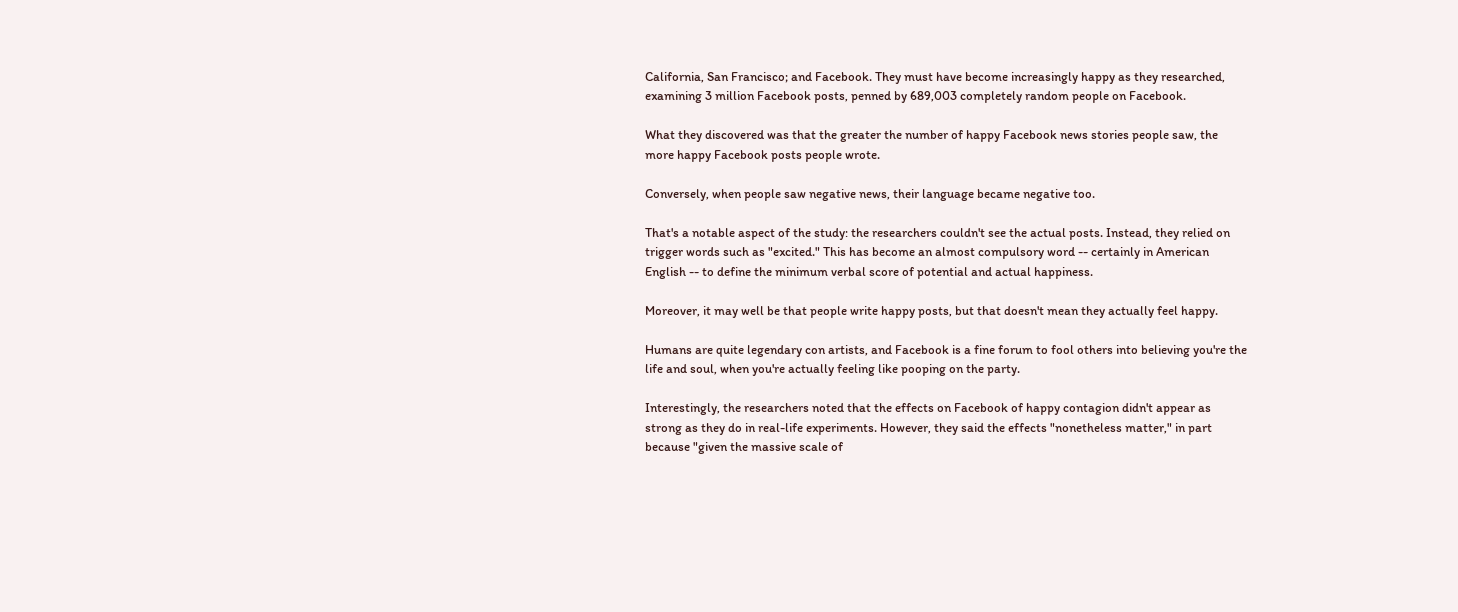California, San Francisco; and Facebook. They must have become increasingly happy as they researched, examining 3 million Facebook posts, penned by 689,003 completely random people on Facebook.

What they discovered was that the greater the number of happy Facebook news stories people saw, the more happy Facebook posts people wrote.

Conversely, when people saw negative news, their language became negative too.

That's a notable aspect of the study: the researchers couldn't see the actual posts. Instead, they relied on trigger words such as "excited." This has become an almost compulsory word -- certainly in American English -- to define the minimum verbal score of potential and actual happiness.

Moreover, it may well be that people write happy posts, but that doesn't mean they actually feel happy.

Humans are quite legendary con artists, and Facebook is a fine forum to fool others into believing you're the life and soul, when you're actually feeling like pooping on the party.

Interestingly, the researchers noted that the effects on Facebook of happy contagion didn't appear as strong as they do in real-life experiments. However, they said the effects "nonetheless matter," in part because "given the massive scale of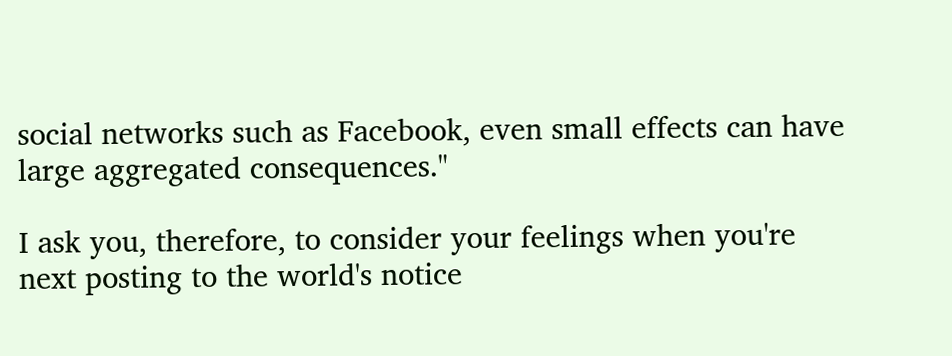social networks such as Facebook, even small effects can have large aggregated consequences."

I ask you, therefore, to consider your feelings when you're next posting to the world's notice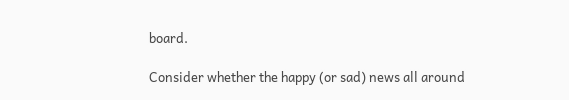board.

Consider whether the happy (or sad) news all around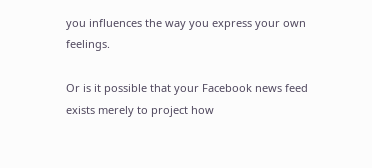you influences the way you express your own feelings.

Or is it possible that your Facebook news feed exists merely to project how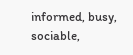informed, busy, sociable,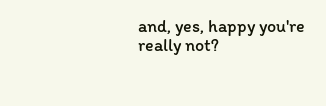and, yes, happy you're really not?